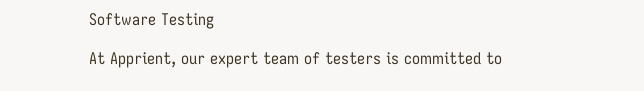Software Testing

At Apprient, our expert team of testers is committed to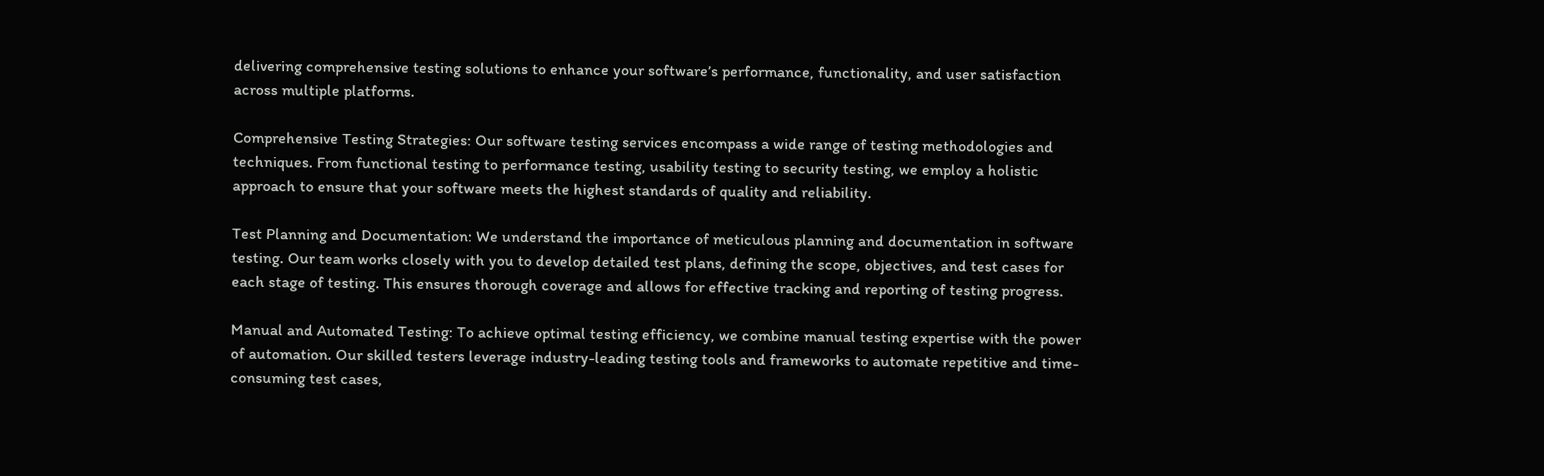delivering comprehensive testing solutions to enhance your software’s performance, functionality, and user satisfaction across multiple platforms.

Comprehensive Testing Strategies: Our software testing services encompass a wide range of testing methodologies and techniques. From functional testing to performance testing, usability testing to security testing, we employ a holistic approach to ensure that your software meets the highest standards of quality and reliability.

Test Planning and Documentation: We understand the importance of meticulous planning and documentation in software testing. Our team works closely with you to develop detailed test plans, defining the scope, objectives, and test cases for each stage of testing. This ensures thorough coverage and allows for effective tracking and reporting of testing progress.

Manual and Automated Testing: To achieve optimal testing efficiency, we combine manual testing expertise with the power of automation. Our skilled testers leverage industry-leading testing tools and frameworks to automate repetitive and time-consuming test cases,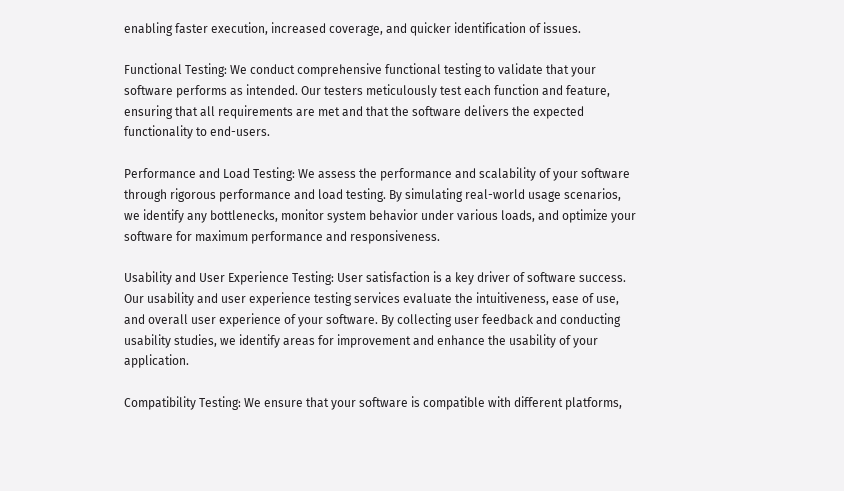enabling faster execution, increased coverage, and quicker identification of issues.

Functional Testing: We conduct comprehensive functional testing to validate that your software performs as intended. Our testers meticulously test each function and feature, ensuring that all requirements are met and that the software delivers the expected functionality to end-users.

Performance and Load Testing: We assess the performance and scalability of your software through rigorous performance and load testing. By simulating real-world usage scenarios, we identify any bottlenecks, monitor system behavior under various loads, and optimize your software for maximum performance and responsiveness.

Usability and User Experience Testing: User satisfaction is a key driver of software success. Our usability and user experience testing services evaluate the intuitiveness, ease of use, and overall user experience of your software. By collecting user feedback and conducting usability studies, we identify areas for improvement and enhance the usability of your application.

Compatibility Testing: We ensure that your software is compatible with different platforms,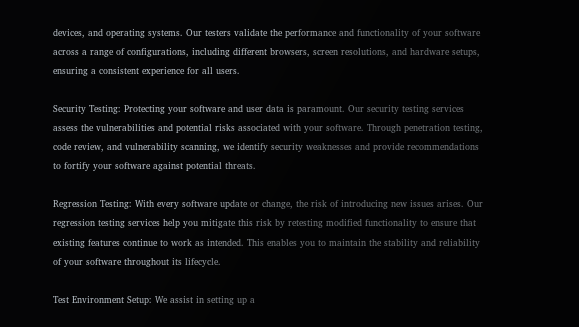devices, and operating systems. Our testers validate the performance and functionality of your software across a range of configurations, including different browsers, screen resolutions, and hardware setups, ensuring a consistent experience for all users.

Security Testing: Protecting your software and user data is paramount. Our security testing services assess the vulnerabilities and potential risks associated with your software. Through penetration testing, code review, and vulnerability scanning, we identify security weaknesses and provide recommendations to fortify your software against potential threats.

Regression Testing: With every software update or change, the risk of introducing new issues arises. Our regression testing services help you mitigate this risk by retesting modified functionality to ensure that existing features continue to work as intended. This enables you to maintain the stability and reliability of your software throughout its lifecycle.

Test Environment Setup: We assist in setting up a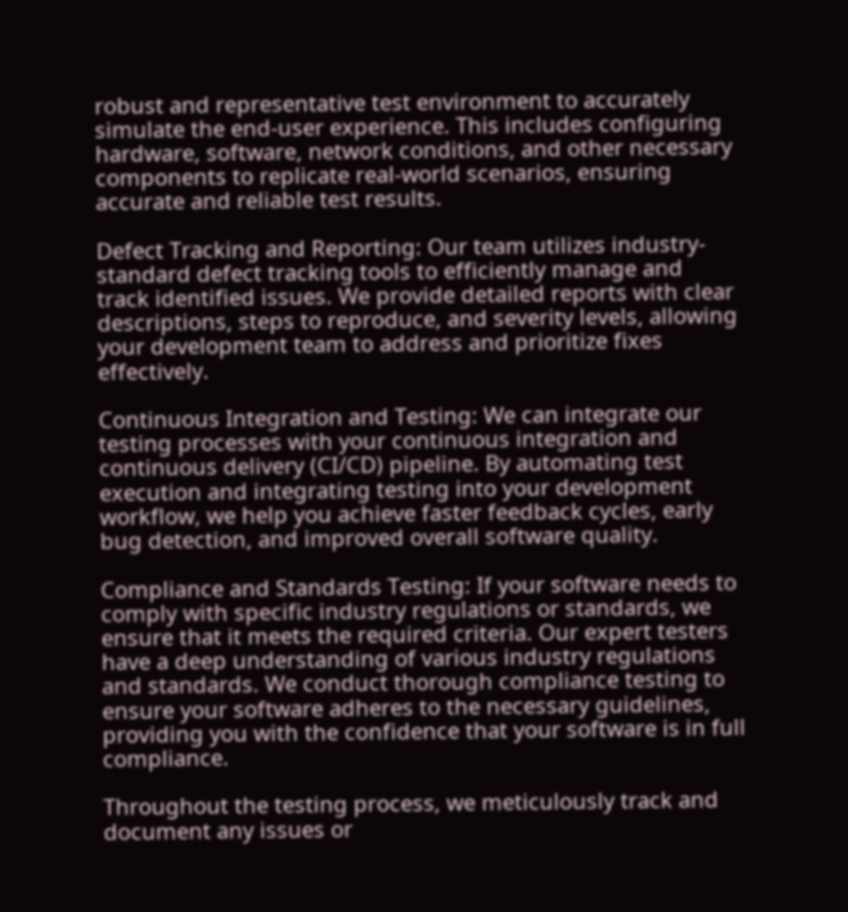robust and representative test environment to accurately simulate the end-user experience. This includes configuring hardware, software, network conditions, and other necessary components to replicate real-world scenarios, ensuring accurate and reliable test results.

Defect Tracking and Reporting: Our team utilizes industry-standard defect tracking tools to efficiently manage and track identified issues. We provide detailed reports with clear descriptions, steps to reproduce, and severity levels, allowing your development team to address and prioritize fixes effectively.

Continuous Integration and Testing: We can integrate our testing processes with your continuous integration and continuous delivery (CI/CD) pipeline. By automating test execution and integrating testing into your development workflow, we help you achieve faster feedback cycles, early bug detection, and improved overall software quality.

Compliance and Standards Testing: If your software needs to comply with specific industry regulations or standards, we ensure that it meets the required criteria. Our expert testers have a deep understanding of various industry regulations and standards. We conduct thorough compliance testing to ensure your software adheres to the necessary guidelines, providing you with the confidence that your software is in full compliance.

Throughout the testing process, we meticulously track and document any issues or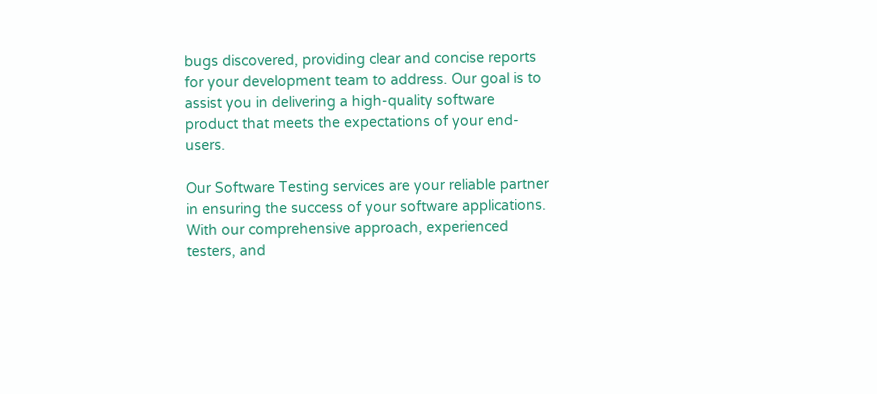bugs discovered, providing clear and concise reports for your development team to address. Our goal is to assist you in delivering a high-quality software product that meets the expectations of your end-users.

Our Software Testing services are your reliable partner in ensuring the success of your software applications. With our comprehensive approach, experienced testers, and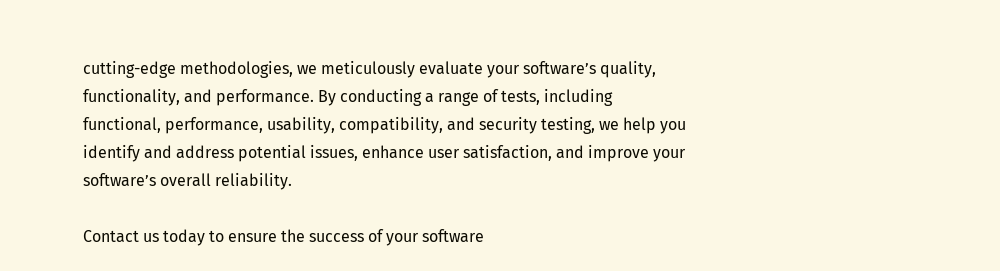cutting-edge methodologies, we meticulously evaluate your software’s quality, functionality, and performance. By conducting a range of tests, including functional, performance, usability, compatibility, and security testing, we help you identify and address potential issues, enhance user satisfaction, and improve your software’s overall reliability.

Contact us today to ensure the success of your software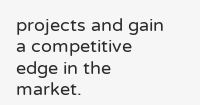projects and gain a competitive edge in the market.